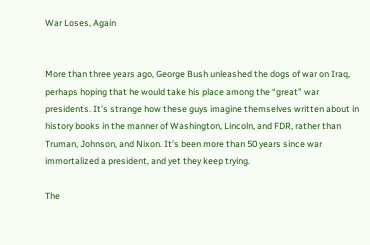War Loses, Again


More than three years ago, George Bush unleashed the dogs of war on Iraq, perhaps hoping that he would take his place among the “great” war presidents. It’s strange how these guys imagine themselves written about in history books in the manner of Washington, Lincoln, and FDR, rather than Truman, Johnson, and Nixon. It’s been more than 50 years since war immortalized a president, and yet they keep trying.

The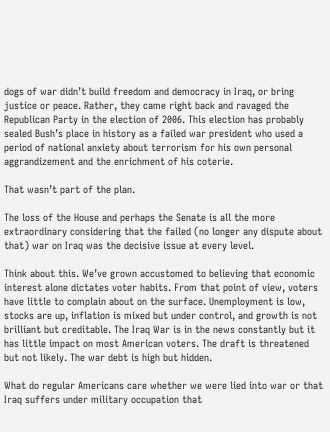dogs of war didn’t build freedom and democracy in Iraq, or bring justice or peace. Rather, they came right back and ravaged the Republican Party in the election of 2006. This election has probably sealed Bush’s place in history as a failed war president who used a period of national anxiety about terrorism for his own personal aggrandizement and the enrichment of his coterie.

That wasn’t part of the plan.

The loss of the House and perhaps the Senate is all the more extraordinary considering that the failed (no longer any dispute about that) war on Iraq was the decisive issue at every level.

Think about this. We’ve grown accustomed to believing that economic interest alone dictates voter habits. From that point of view, voters have little to complain about on the surface. Unemployment is low, stocks are up, inflation is mixed but under control, and growth is not brilliant but creditable. The Iraq War is in the news constantly but it has little impact on most American voters. The draft is threatened but not likely. The war debt is high but hidden.

What do regular Americans care whether we were lied into war or that Iraq suffers under military occupation that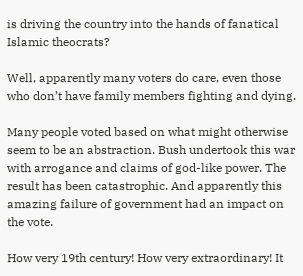is driving the country into the hands of fanatical Islamic theocrats?

Well, apparently many voters do care, even those who don’t have family members fighting and dying.

Many people voted based on what might otherwise seem to be an abstraction. Bush undertook this war with arrogance and claims of god-like power. The result has been catastrophic. And apparently this amazing failure of government had an impact on the vote.

How very 19th century! How very extraordinary! It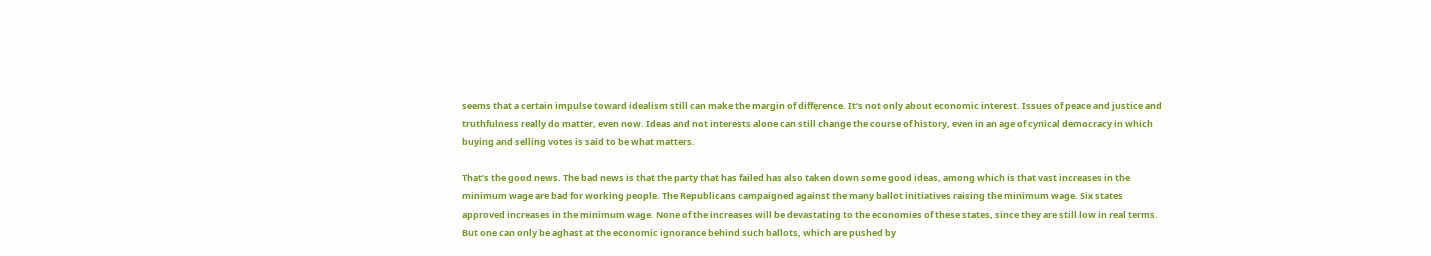seems that a certain impulse toward idealism still can make the margin of difference. It’s not only about economic interest. Issues of peace and justice and truthfulness really do matter, even now. Ideas and not interests alone can still change the course of history, even in an age of cynical democracy in which buying and selling votes is said to be what matters.

That’s the good news. The bad news is that the party that has failed has also taken down some good ideas, among which is that vast increases in the minimum wage are bad for working people. The Republicans campaigned against the many ballot initiatives raising the minimum wage. Six states approved increases in the minimum wage. None of the increases will be devastating to the economies of these states, since they are still low in real terms. But one can only be aghast at the economic ignorance behind such ballots, which are pushed by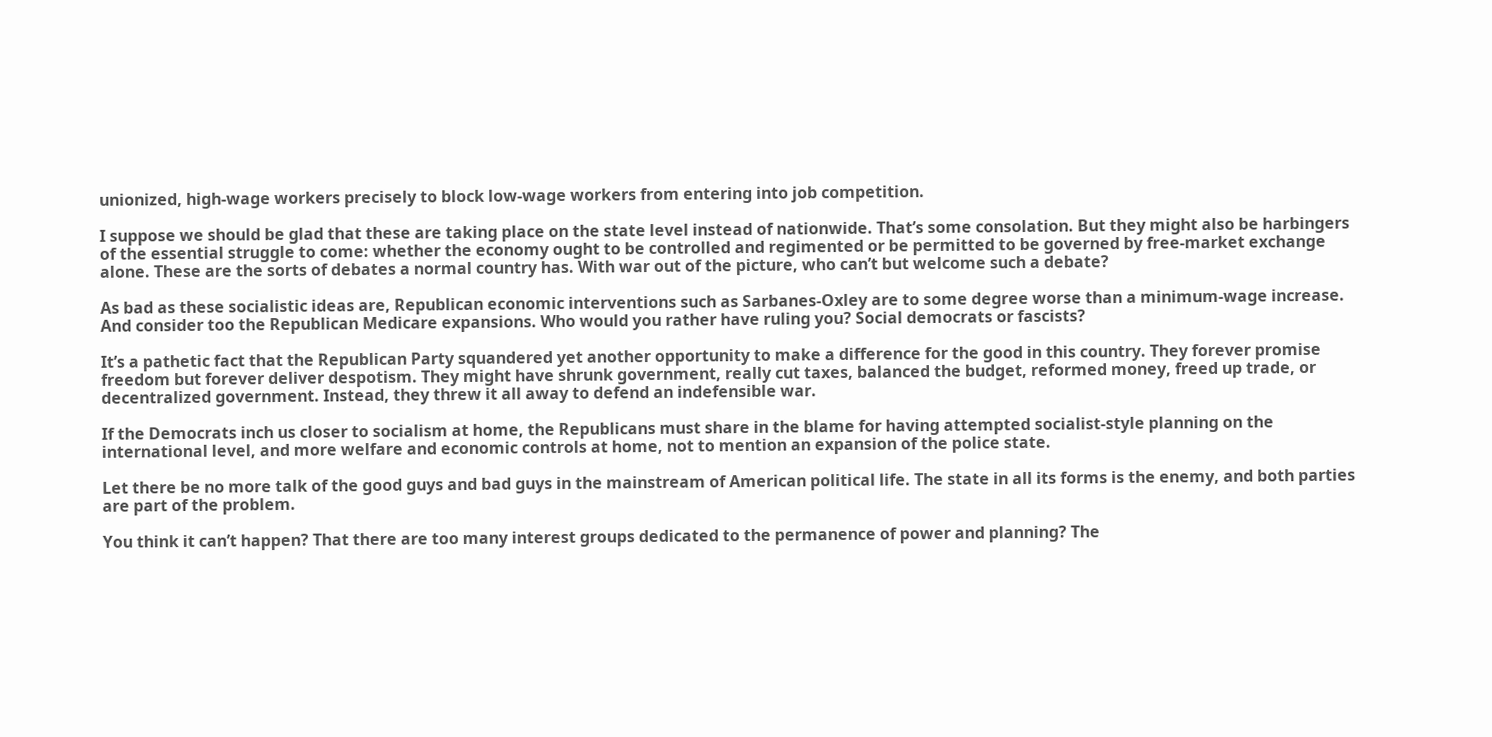unionized, high-wage workers precisely to block low-wage workers from entering into job competition.

I suppose we should be glad that these are taking place on the state level instead of nationwide. That’s some consolation. But they might also be harbingers of the essential struggle to come: whether the economy ought to be controlled and regimented or be permitted to be governed by free-market exchange alone. These are the sorts of debates a normal country has. With war out of the picture, who can’t but welcome such a debate?

As bad as these socialistic ideas are, Republican economic interventions such as Sarbanes-Oxley are to some degree worse than a minimum-wage increase. And consider too the Republican Medicare expansions. Who would you rather have ruling you? Social democrats or fascists?

It’s a pathetic fact that the Republican Party squandered yet another opportunity to make a difference for the good in this country. They forever promise freedom but forever deliver despotism. They might have shrunk government, really cut taxes, balanced the budget, reformed money, freed up trade, or decentralized government. Instead, they threw it all away to defend an indefensible war.

If the Democrats inch us closer to socialism at home, the Republicans must share in the blame for having attempted socialist-style planning on the international level, and more welfare and economic controls at home, not to mention an expansion of the police state.

Let there be no more talk of the good guys and bad guys in the mainstream of American political life. The state in all its forms is the enemy, and both parties are part of the problem.

You think it can’t happen? That there are too many interest groups dedicated to the permanence of power and planning? The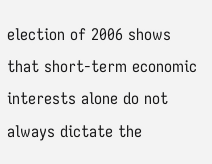election of 2006 shows that short-term economic interests alone do not always dictate the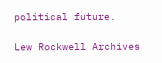political future.

Lew Rockwell Archives